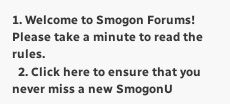1. Welcome to Smogon Forums! Please take a minute to read the rules.
  2. Click here to ensure that you never miss a new SmogonU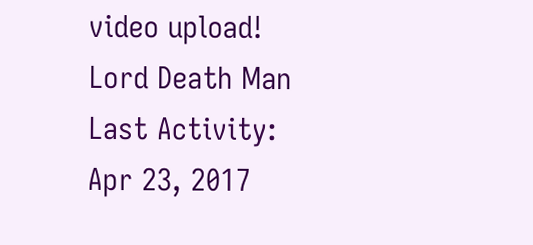video upload!
Lord Death Man
Last Activity:
Apr 23, 2017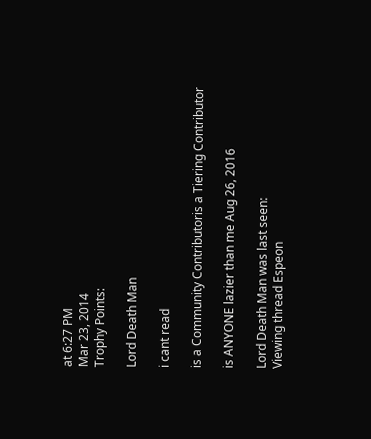at 6:27 PM
Mar 23, 2014
Trophy Points:

Lord Death Man

i cant read

is a Community Contributoris a Tiering Contributor

is ANYONE lazier than me Aug 26, 2016

Lord Death Man was last seen:
Viewing thread Espeon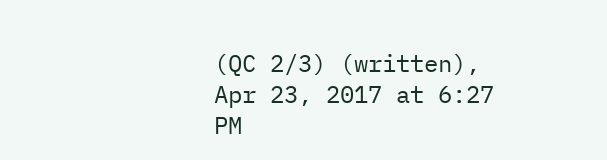(QC 2/3) (written), Apr 23, 2017 at 6:27 PM